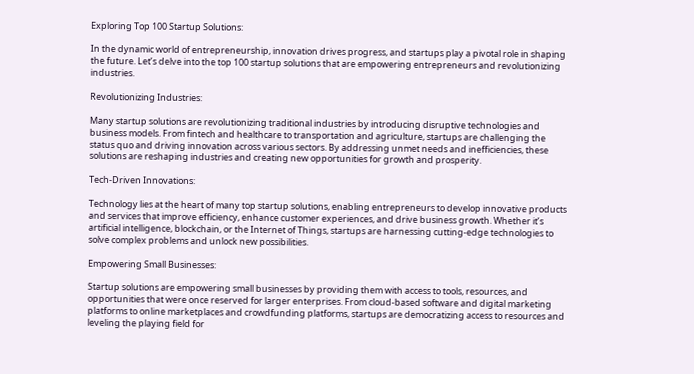Exploring Top 100 Startup Solutions:

In the dynamic world of entrepreneurship, innovation drives progress, and startups play a pivotal role in shaping the future. Let’s delve into the top 100 startup solutions that are empowering entrepreneurs and revolutionizing industries.

Revolutionizing Industries:

Many startup solutions are revolutionizing traditional industries by introducing disruptive technologies and business models. From fintech and healthcare to transportation and agriculture, startups are challenging the status quo and driving innovation across various sectors. By addressing unmet needs and inefficiencies, these solutions are reshaping industries and creating new opportunities for growth and prosperity.

Tech-Driven Innovations:

Technology lies at the heart of many top startup solutions, enabling entrepreneurs to develop innovative products and services that improve efficiency, enhance customer experiences, and drive business growth. Whether it’s artificial intelligence, blockchain, or the Internet of Things, startups are harnessing cutting-edge technologies to solve complex problems and unlock new possibilities.

Empowering Small Businesses:

Startup solutions are empowering small businesses by providing them with access to tools, resources, and opportunities that were once reserved for larger enterprises. From cloud-based software and digital marketing platforms to online marketplaces and crowdfunding platforms, startups are democratizing access to resources and leveling the playing field for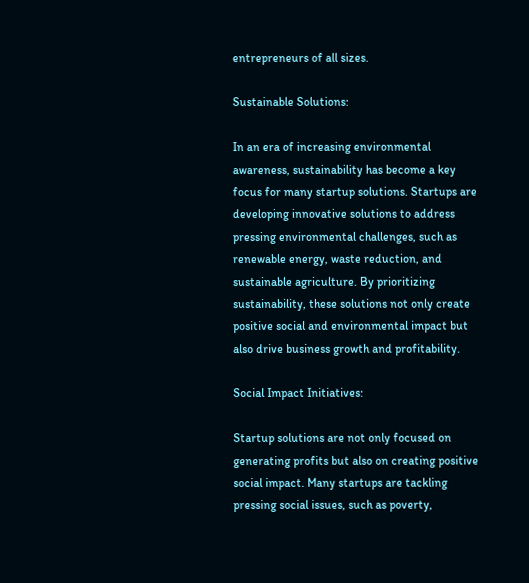entrepreneurs of all sizes.

Sustainable Solutions:

In an era of increasing environmental awareness, sustainability has become a key focus for many startup solutions. Startups are developing innovative solutions to address pressing environmental challenges, such as renewable energy, waste reduction, and sustainable agriculture. By prioritizing sustainability, these solutions not only create positive social and environmental impact but also drive business growth and profitability.

Social Impact Initiatives:

Startup solutions are not only focused on generating profits but also on creating positive social impact. Many startups are tackling pressing social issues, such as poverty,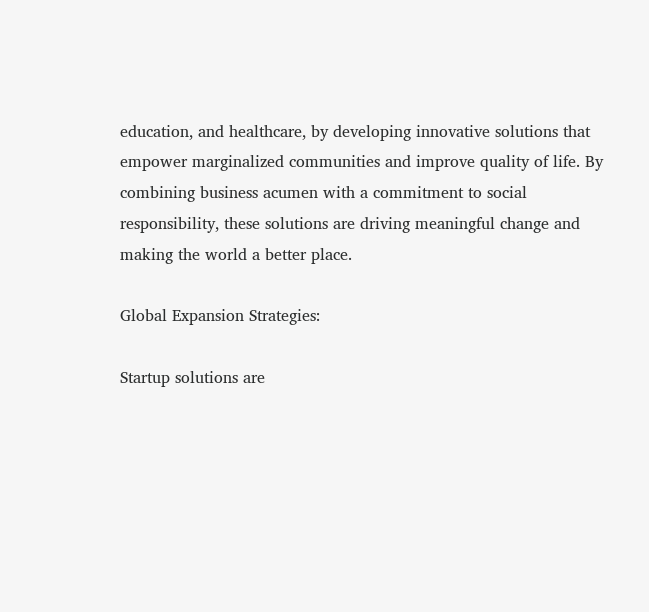education, and healthcare, by developing innovative solutions that empower marginalized communities and improve quality of life. By combining business acumen with a commitment to social responsibility, these solutions are driving meaningful change and making the world a better place.

Global Expansion Strategies:

Startup solutions are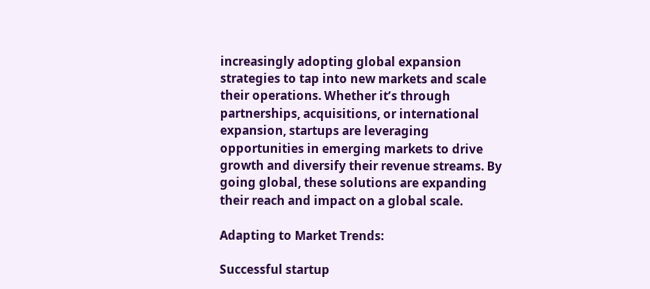increasingly adopting global expansion strategies to tap into new markets and scale their operations. Whether it’s through partnerships, acquisitions, or international expansion, startups are leveraging opportunities in emerging markets to drive growth and diversify their revenue streams. By going global, these solutions are expanding their reach and impact on a global scale.

Adapting to Market Trends:

Successful startup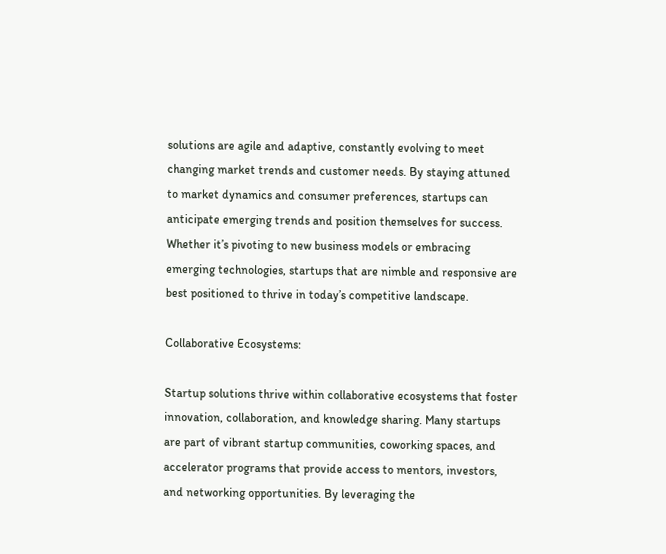solutions are agile and adaptive, constantly evolving to meet changing market trends and customer needs. By staying attuned to market dynamics and consumer preferences, startups can anticipate emerging trends and position themselves for success. Whether it’s pivoting to new business models or embracing emerging technologies, startups that are nimble and responsive are best positioned to thrive in today’s competitive landscape.

Collaborative Ecosystems:

Startup solutions thrive within collaborative ecosystems that foster innovation, collaboration, and knowledge sharing. Many startups are part of vibrant startup communities, coworking spaces, and accelerator programs that provide access to mentors, investors, and networking opportunities. By leveraging the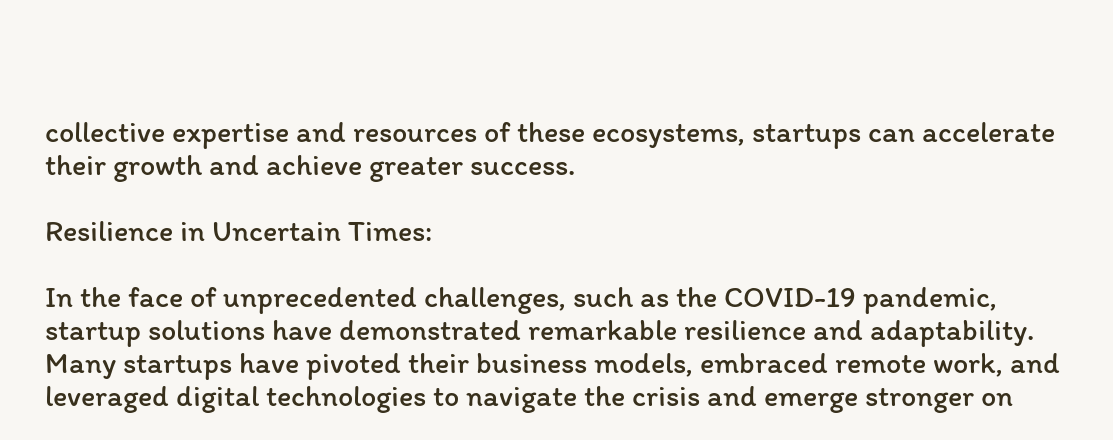collective expertise and resources of these ecosystems, startups can accelerate their growth and achieve greater success.

Resilience in Uncertain Times:

In the face of unprecedented challenges, such as the COVID-19 pandemic, startup solutions have demonstrated remarkable resilience and adaptability. Many startups have pivoted their business models, embraced remote work, and leveraged digital technologies to navigate the crisis and emerge stronger on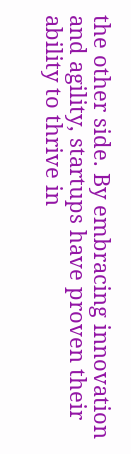the other side. By embracing innovation and agility, startups have proven their ability to thrive in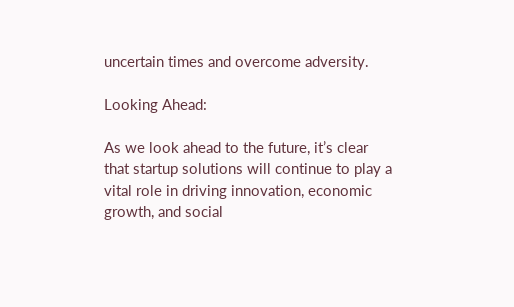uncertain times and overcome adversity.

Looking Ahead:

As we look ahead to the future, it’s clear that startup solutions will continue to play a vital role in driving innovation, economic growth, and social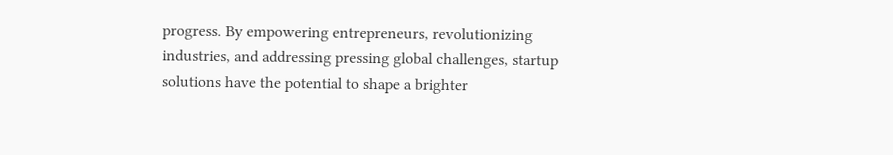progress. By empowering entrepreneurs, revolutionizing industries, and addressing pressing global challenges, startup solutions have the potential to shape a brighter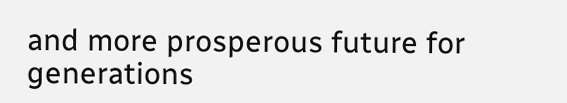and more prosperous future for generations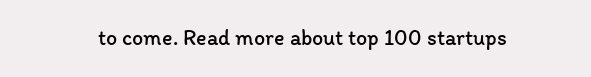to come. Read more about top 100 startups